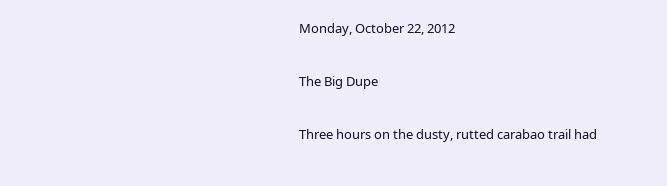Monday, October 22, 2012

The Big Dupe

Three hours on the dusty, rutted carabao trail had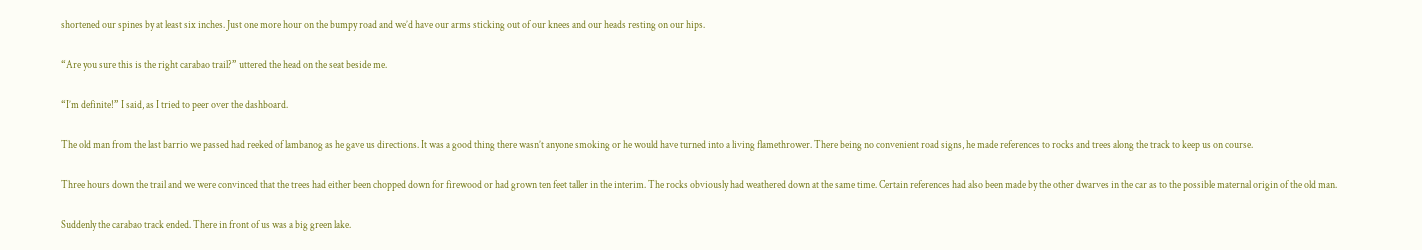shortened our spines by at least six inches. Just one more hour on the bumpy road and we’d have our arms sticking out of our knees and our heads resting on our hips.

“Are you sure this is the right carabao trail?” uttered the head on the seat beside me.

“I’m definite!” I said, as I tried to peer over the dashboard.

The old man from the last barrio we passed had reeked of lambanog as he gave us directions. It was a good thing there wasn’t anyone smoking or he would have turned into a living flamethrower. There being no convenient road signs, he made references to rocks and trees along the track to keep us on course.

Three hours down the trail and we were convinced that the trees had either been chopped down for firewood or had grown ten feet taller in the interim. The rocks obviously had weathered down at the same time. Certain references had also been made by the other dwarves in the car as to the possible maternal origin of the old man.

Suddenly the carabao track ended. There in front of us was a big green lake.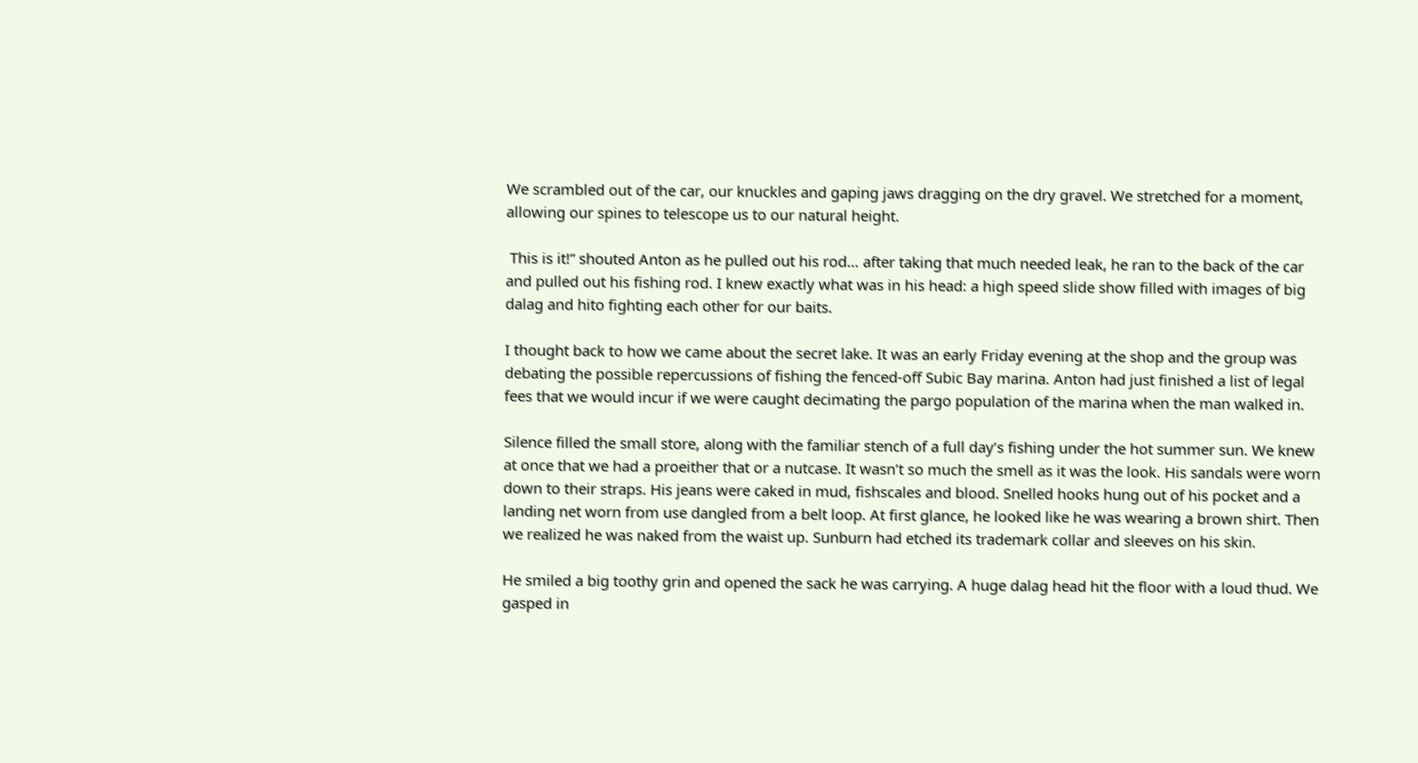We scrambled out of the car, our knuckles and gaping jaws dragging on the dry gravel. We stretched for a moment, allowing our spines to telescope us to our natural height.

 This is it!” shouted Anton as he pulled out his rod… after taking that much needed leak, he ran to the back of the car and pulled out his fishing rod. I knew exactly what was in his head: a high speed slide show filled with images of big dalag and hito fighting each other for our baits.

I thought back to how we came about the secret lake. It was an early Friday evening at the shop and the group was debating the possible repercussions of fishing the fenced-off Subic Bay marina. Anton had just finished a list of legal fees that we would incur if we were caught decimating the pargo population of the marina when the man walked in.

Silence filled the small store, along with the familiar stench of a full day’s fishing under the hot summer sun. We knew at once that we had a proeither that or a nutcase. It wasn’t so much the smell as it was the look. His sandals were worn down to their straps. His jeans were caked in mud, fishscales and blood. Snelled hooks hung out of his pocket and a landing net worn from use dangled from a belt loop. At first glance, he looked like he was wearing a brown shirt. Then we realized he was naked from the waist up. Sunburn had etched its trademark collar and sleeves on his skin.

He smiled a big toothy grin and opened the sack he was carrying. A huge dalag head hit the floor with a loud thud. We gasped in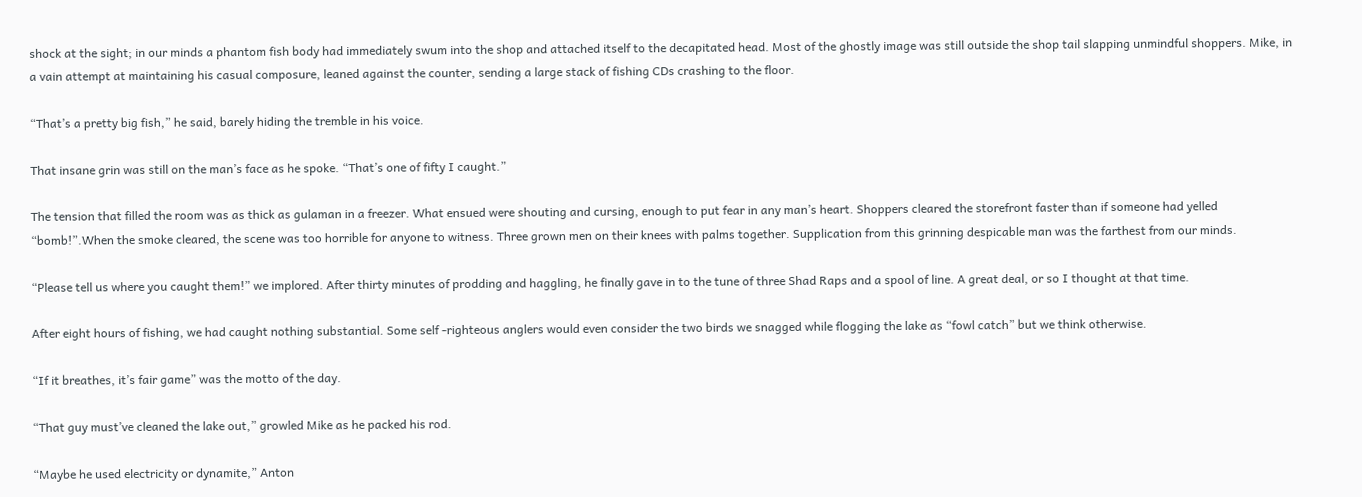shock at the sight; in our minds a phantom fish body had immediately swum into the shop and attached itself to the decapitated head. Most of the ghostly image was still outside the shop tail slapping unmindful shoppers. Mike, in a vain attempt at maintaining his casual composure, leaned against the counter, sending a large stack of fishing CDs crashing to the floor.

“That’s a pretty big fish,” he said, barely hiding the tremble in his voice.

That insane grin was still on the man’s face as he spoke. “That’s one of fifty I caught.”

The tension that filled the room was as thick as gulaman in a freezer. What ensued were shouting and cursing, enough to put fear in any man’s heart. Shoppers cleared the storefront faster than if someone had yelled “bomb!”.When the smoke cleared, the scene was too horrible for anyone to witness. Three grown men on their knees with palms together. Supplication from this grinning despicable man was the farthest from our minds.

“Please tell us where you caught them!” we implored. After thirty minutes of prodding and haggling, he finally gave in to the tune of three Shad Raps and a spool of line. A great deal, or so I thought at that time.

After eight hours of fishing, we had caught nothing substantial. Some self -righteous anglers would even consider the two birds we snagged while flogging the lake as “fowl catch” but we think otherwise.

“If it breathes, it’s fair game” was the motto of the day.

“That guy must’ve cleaned the lake out,” growled Mike as he packed his rod.

“Maybe he used electricity or dynamite,” Anton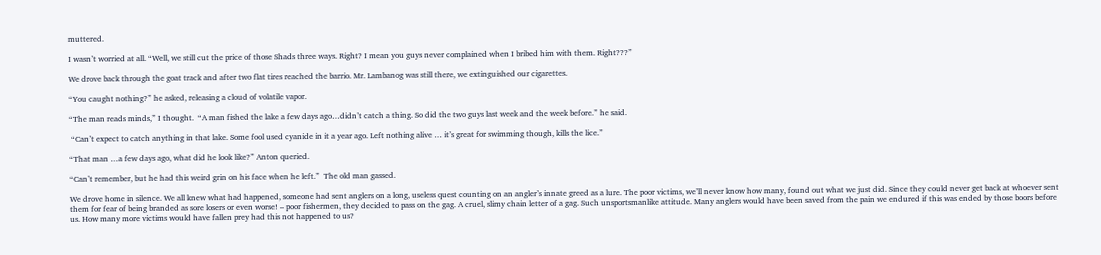muttered.

I wasn’t worried at all. “Well, we still cut the price of those Shads three ways. Right? I mean you guys never complained when I bribed him with them. Right???”

We drove back through the goat track and after two flat tires reached the barrio. Mr. Lambanog was still there, we extinguished our cigarettes.

“You caught nothing?” he asked, releasing a cloud of volatile vapor.

“The man reads minds,” I thought.  “A man fished the lake a few days ago…didn’t catch a thing. So did the two guys last week and the week before.” he said.

 “Can’t expect to catch anything in that lake. Some fool used cyanide in it a year ago. Left nothing alive … it’s great for swimming though, kills the lice.”

“That man …a few days ago, what did he look like?” Anton queried.

“Can’t remember, but he had this weird grin on his face when he left.”  The old man gassed.

We drove home in silence. We all knew what had happened, someone had sent anglers on a long, useless quest counting on an angler’s innate greed as a lure. The poor victims, we’ll never know how many, found out what we just did. Since they could never get back at whoever sent them for fear of being branded as sore losers or even worse! – poor fishermen, they decided to pass on the gag. A cruel, slimy chain letter of a gag. Such unsportsmanlike attitude. Many anglers would have been saved from the pain we endured if this was ended by those boors before us. How many more victims would have fallen prey had this not happened to us?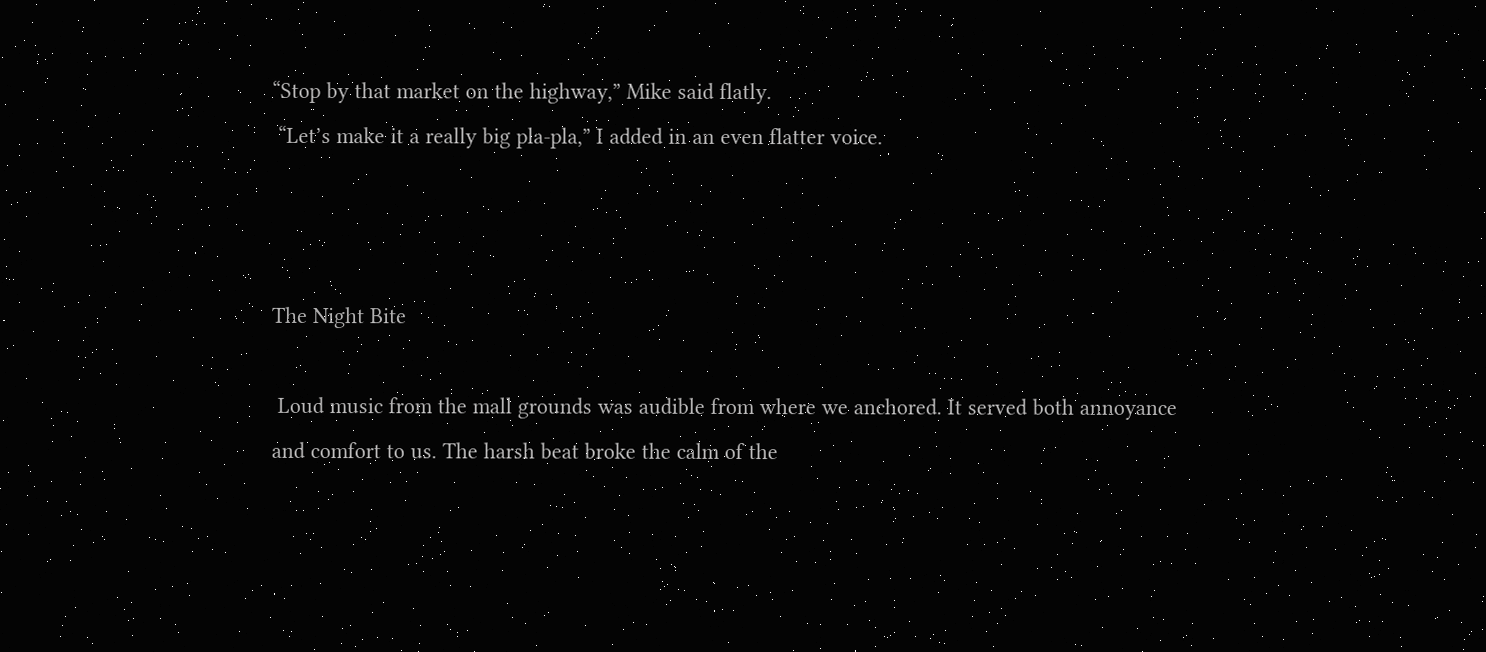“Stop by that market on the highway,” Mike said flatly.
 “Let’s make it a really big pla-pla,” I added in an even flatter voice.



The Night Bite

 Loud music from the mall grounds was audible from where we anchored. It served both annoyance and comfort to us. The harsh beat broke the calm of the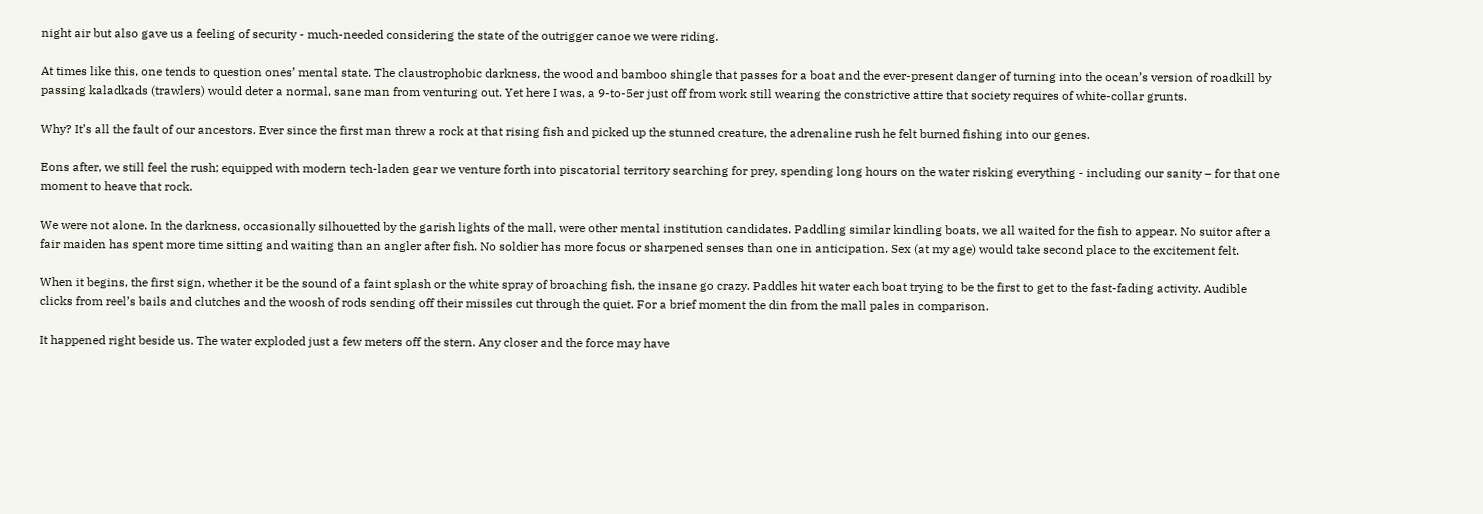night air but also gave us a feeling of security - much-needed considering the state of the outrigger canoe we were riding.

At times like this, one tends to question ones’ mental state. The claustrophobic darkness, the wood and bamboo shingle that passes for a boat and the ever-present danger of turning into the ocean’s version of roadkill by passing kaladkads (trawlers) would deter a normal, sane man from venturing out. Yet here I was, a 9-to-5er just off from work still wearing the constrictive attire that society requires of white-collar grunts.

Why? It’s all the fault of our ancestors. Ever since the first man threw a rock at that rising fish and picked up the stunned creature, the adrenaline rush he felt burned fishing into our genes.

Eons after, we still feel the rush; equipped with modern tech-laden gear we venture forth into piscatorial territory searching for prey, spending long hours on the water risking everything - including our sanity – for that one moment to heave that rock.

We were not alone. In the darkness, occasionally silhouetted by the garish lights of the mall, were other mental institution candidates. Paddling similar kindling boats, we all waited for the fish to appear. No suitor after a fair maiden has spent more time sitting and waiting than an angler after fish. No soldier has more focus or sharpened senses than one in anticipation. Sex (at my age) would take second place to the excitement felt.

When it begins, the first sign, whether it be the sound of a faint splash or the white spray of broaching fish, the insane go crazy. Paddles hit water each boat trying to be the first to get to the fast-fading activity. Audible clicks from reel’s bails and clutches and the woosh of rods sending off their missiles cut through the quiet. For a brief moment the din from the mall pales in comparison.

It happened right beside us. The water exploded just a few meters off the stern. Any closer and the force may have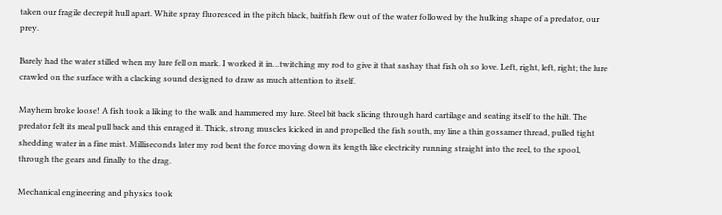taken our fragile decrepit hull apart. White spray fluoresced in the pitch black, baitfish flew out of the water followed by the hulking shape of a predator, our prey.

Barely had the water stilled when my lure fell on mark. I worked it in…twitching my rod to give it that sashay that fish oh so love. Left, right, left, right; the lure crawled on the surface with a clacking sound designed to draw as much attention to itself.

Mayhem broke loose! A fish took a liking to the walk and hammered my lure. Steel bit back slicing through hard cartilage and seating itself to the hilt. The predator felt its meal pull back and this enraged it. Thick, strong muscles kicked in and propelled the fish south, my line a thin gossamer thread, pulled tight shedding water in a fine mist. Milliseconds later my rod bent the force moving down its length like electricity running straight into the reel, to the spool, through the gears and finally to the drag.

Mechanical engineering and physics took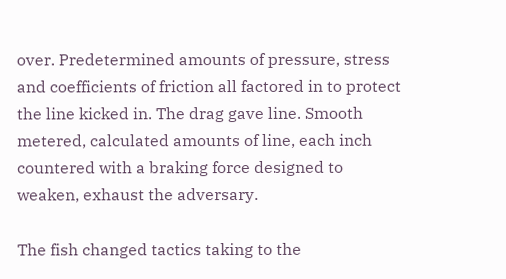over. Predetermined amounts of pressure, stress and coefficients of friction all factored in to protect the line kicked in. The drag gave line. Smooth metered, calculated amounts of line, each inch countered with a braking force designed to weaken, exhaust the adversary.

The fish changed tactics taking to the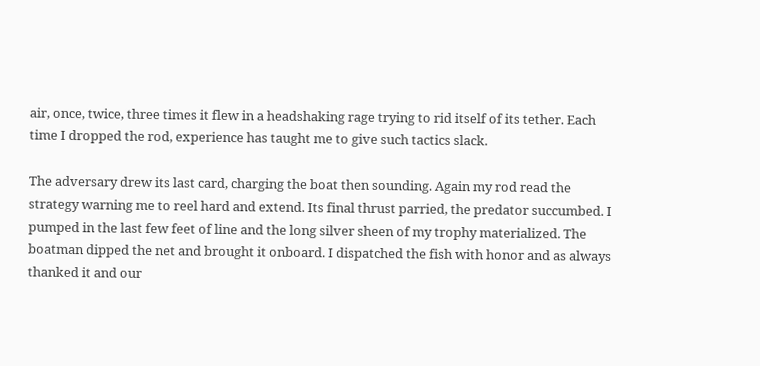air, once, twice, three times it flew in a headshaking rage trying to rid itself of its tether. Each time I dropped the rod, experience has taught me to give such tactics slack.

The adversary drew its last card, charging the boat then sounding. Again my rod read the strategy warning me to reel hard and extend. Its final thrust parried, the predator succumbed. I pumped in the last few feet of line and the long silver sheen of my trophy materialized. The boatman dipped the net and brought it onboard. I dispatched the fish with honor and as always thanked it and our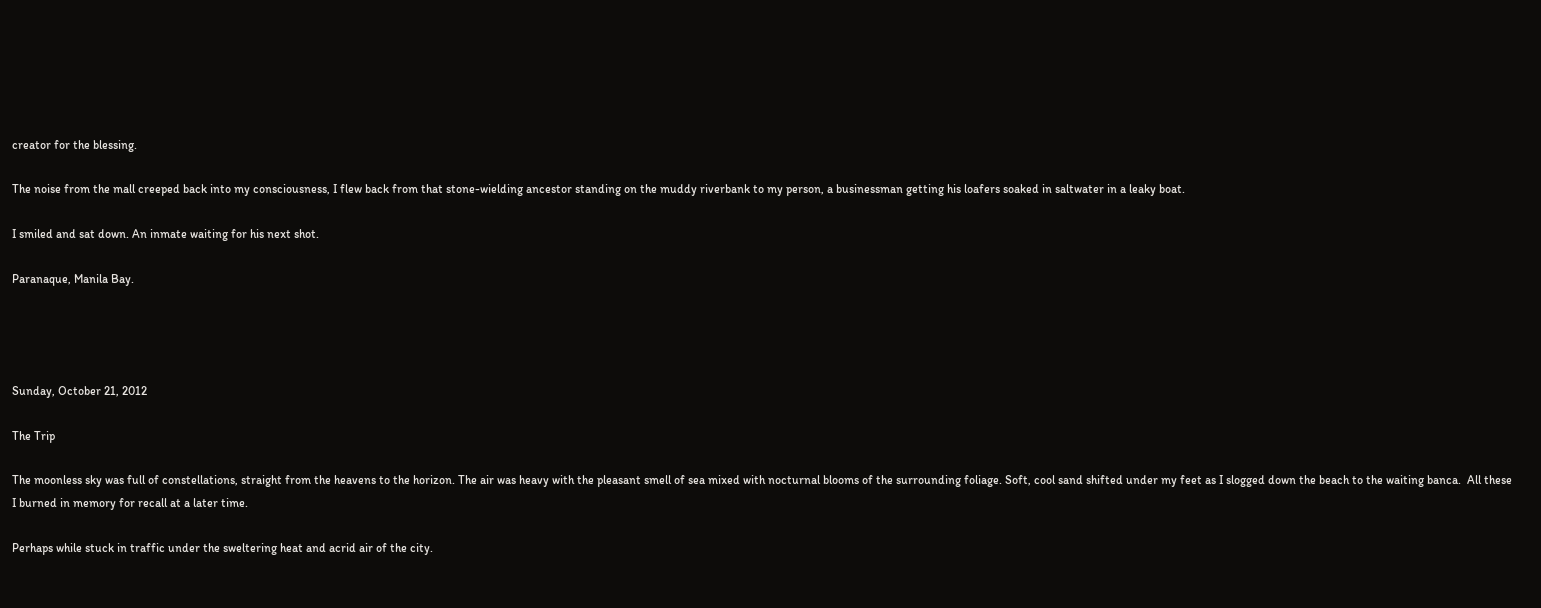creator for the blessing.

The noise from the mall creeped back into my consciousness, I flew back from that stone-wielding ancestor standing on the muddy riverbank to my person, a businessman getting his loafers soaked in saltwater in a leaky boat.

I smiled and sat down. An inmate waiting for his next shot.

Paranaque, Manila Bay.




Sunday, October 21, 2012

The Trip

The moonless sky was full of constellations, straight from the heavens to the horizon. The air was heavy with the pleasant smell of sea mixed with nocturnal blooms of the surrounding foliage. Soft, cool sand shifted under my feet as I slogged down the beach to the waiting banca.  All these I burned in memory for recall at a later time.

Perhaps while stuck in traffic under the sweltering heat and acrid air of the city.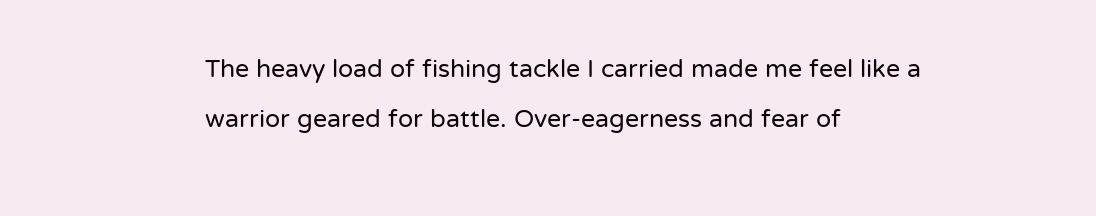The heavy load of fishing tackle I carried made me feel like a warrior geared for battle. Over-eagerness and fear of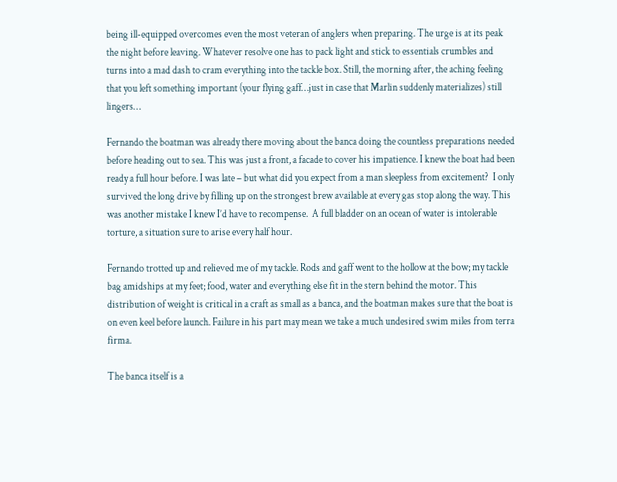being ill-equipped overcomes even the most veteran of anglers when preparing. The urge is at its peak the night before leaving. Whatever resolve one has to pack light and stick to essentials crumbles and turns into a mad dash to cram everything into the tackle box. Still, the morning after, the aching feeling that you left something important (your flying gaff…just in case that Marlin suddenly materializes) still lingers…

Fernando the boatman was already there moving about the banca doing the countless preparations needed before heading out to sea. This was just a front, a facade to cover his impatience. I knew the boat had been ready a full hour before. I was late – but what did you expect from a man sleepless from excitement?  I only survived the long drive by filling up on the strongest brew available at every gas stop along the way. This was another mistake I knew I’d have to recompense.  A full bladder on an ocean of water is intolerable torture, a situation sure to arise every half hour.

Fernando trotted up and relieved me of my tackle. Rods and gaff went to the hollow at the bow; my tackle bag amidships at my feet; food, water and everything else fit in the stern behind the motor. This distribution of weight is critical in a craft as small as a banca, and the boatman makes sure that the boat is on even keel before launch. Failure in his part may mean we take a much undesired swim miles from terra firma.

The banca itself is a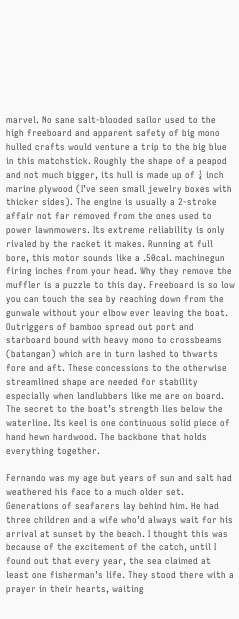marvel. No sane salt-blooded sailor used to the high freeboard and apparent safety of big mono hulled crafts would venture a trip to the big blue in this matchstick. Roughly the shape of a peapod and not much bigger, its hull is made up of ¼ inch marine plywood (I’ve seen small jewelry boxes with thicker sides). The engine is usually a 2-stroke affair not far removed from the ones used to power lawnmowers. Its extreme reliability is only rivaled by the racket it makes. Running at full bore, this motor sounds like a .50cal. machinegun firing inches from your head. Why they remove the muffler is a puzzle to this day. Freeboard is so low you can touch the sea by reaching down from the gunwale without your elbow ever leaving the boat. Outriggers of bamboo spread out port and starboard bound with heavy mono to crossbeams (batangan) which are in turn lashed to thwarts fore and aft. These concessions to the otherwise streamlined shape are needed for stability especially when landlubbers like me are on board. The secret to the boat’s strength lies below the waterline. Its keel is one continuous solid piece of hand hewn hardwood. The backbone that holds everything together.

Fernando was my age but years of sun and salt had weathered his face to a much older set. Generations of seafarers lay behind him. He had three children and a wife who’d always wait for his arrival at sunset by the beach. I thought this was because of the excitement of the catch, until I found out that every year, the sea claimed at least one fisherman’s life. They stood there with a prayer in their hearts, waiting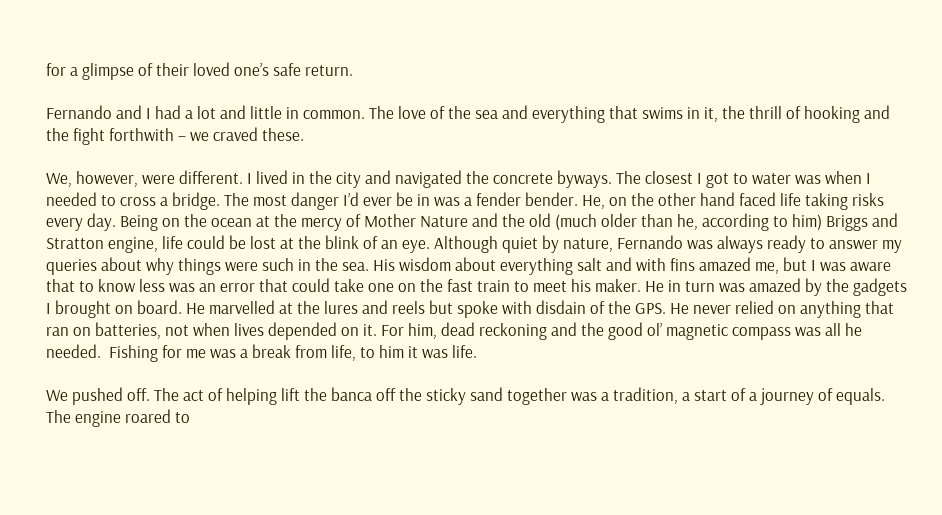for a glimpse of their loved one’s safe return.

Fernando and I had a lot and little in common. The love of the sea and everything that swims in it, the thrill of hooking and the fight forthwith – we craved these.

We, however, were different. I lived in the city and navigated the concrete byways. The closest I got to water was when I needed to cross a bridge. The most danger I’d ever be in was a fender bender. He, on the other hand faced life taking risks every day. Being on the ocean at the mercy of Mother Nature and the old (much older than he, according to him) Briggs and Stratton engine, life could be lost at the blink of an eye. Although quiet by nature, Fernando was always ready to answer my queries about why things were such in the sea. His wisdom about everything salt and with fins amazed me, but I was aware that to know less was an error that could take one on the fast train to meet his maker. He in turn was amazed by the gadgets I brought on board. He marvelled at the lures and reels but spoke with disdain of the GPS. He never relied on anything that ran on batteries, not when lives depended on it. For him, dead reckoning and the good ol’ magnetic compass was all he needed.  Fishing for me was a break from life, to him it was life.

We pushed off. The act of helping lift the banca off the sticky sand together was a tradition, a start of a journey of equals. The engine roared to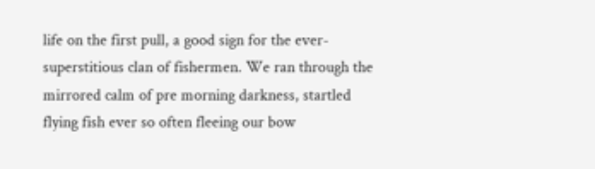life on the first pull, a good sign for the ever-superstitious clan of fishermen. We ran through the mirrored calm of pre morning darkness, startled flying fish ever so often fleeing our bow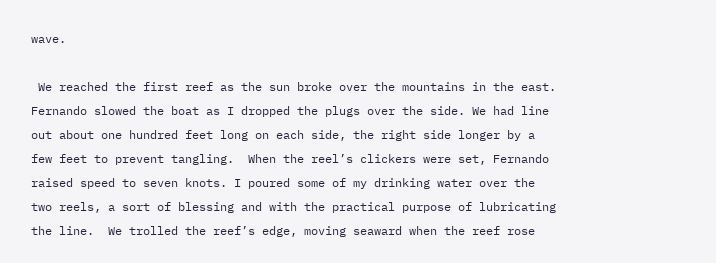wave.

 We reached the first reef as the sun broke over the mountains in the east. Fernando slowed the boat as I dropped the plugs over the side. We had line out about one hundred feet long on each side, the right side longer by a few feet to prevent tangling.  When the reel’s clickers were set, Fernando raised speed to seven knots. I poured some of my drinking water over the two reels, a sort of blessing and with the practical purpose of lubricating the line.  We trolled the reef’s edge, moving seaward when the reef rose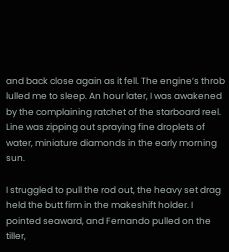and back close again as it fell. The engine’s throb lulled me to sleep. An hour later, I was awakened by the complaining ratchet of the starboard reel. Line was zipping out spraying fine droplets of water, miniature diamonds in the early morning sun.

I struggled to pull the rod out, the heavy set drag held the butt firm in the makeshift holder. I pointed seaward, and Fernando pulled on the tiller,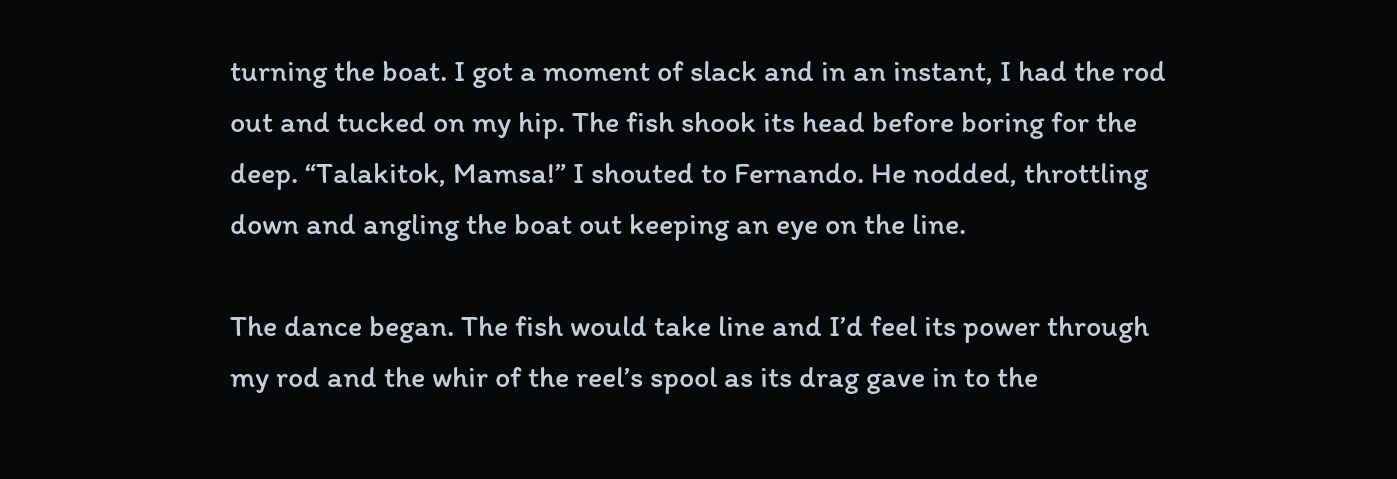turning the boat. I got a moment of slack and in an instant, I had the rod out and tucked on my hip. The fish shook its head before boring for the deep. “Talakitok, Mamsa!” I shouted to Fernando. He nodded, throttling down and angling the boat out keeping an eye on the line.

The dance began. The fish would take line and I’d feel its power through my rod and the whir of the reel’s spool as its drag gave in to the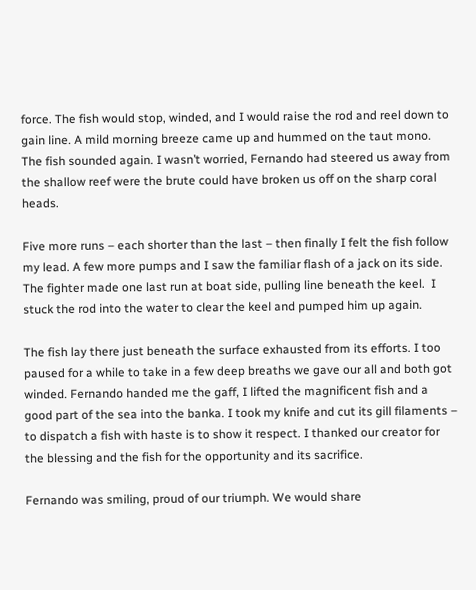force. The fish would stop, winded, and I would raise the rod and reel down to gain line. A mild morning breeze came up and hummed on the taut mono. The fish sounded again. I wasn’t worried, Fernando had steered us away from the shallow reef were the brute could have broken us off on the sharp coral heads.

Five more runs – each shorter than the last – then finally I felt the fish follow my lead. A few more pumps and I saw the familiar flash of a jack on its side. The fighter made one last run at boat side, pulling line beneath the keel.  I stuck the rod into the water to clear the keel and pumped him up again.

The fish lay there just beneath the surface exhausted from its efforts. I too paused for a while to take in a few deep breaths we gave our all and both got winded. Fernando handed me the gaff, I lifted the magnificent fish and a good part of the sea into the banka. I took my knife and cut its gill filaments – to dispatch a fish with haste is to show it respect. I thanked our creator for the blessing and the fish for the opportunity and its sacrifice.

Fernando was smiling, proud of our triumph. We would share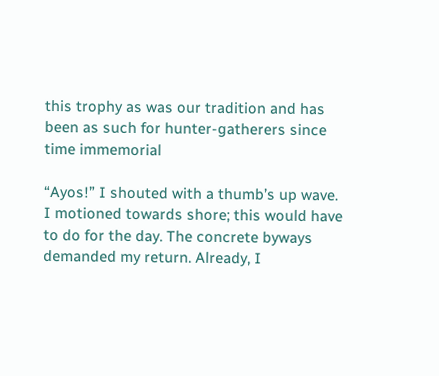this trophy as was our tradition and has been as such for hunter-gatherers since time immemorial

“Ayos!” I shouted with a thumb’s up wave. I motioned towards shore; this would have to do for the day. The concrete byways demanded my return. Already, I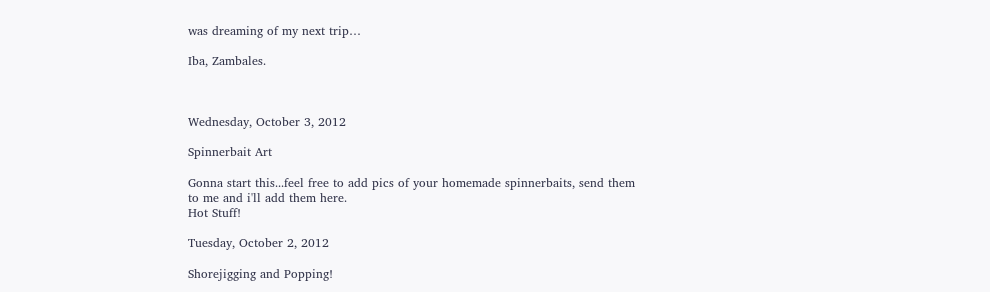was dreaming of my next trip…

Iba, Zambales.



Wednesday, October 3, 2012

Spinnerbait Art

Gonna start this...feel free to add pics of your homemade spinnerbaits, send them to me and i'll add them here.
Hot Stuff!

Tuesday, October 2, 2012

Shorejigging and Popping!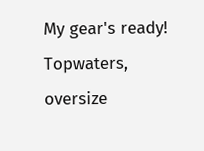My gear's ready! Topwaters, oversize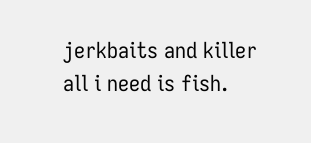jerkbaits and killer all i need is fish.